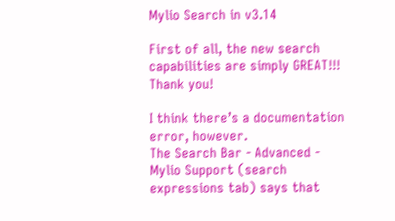Mylio Search in v3.14

First of all, the new search capabilities are simply GREAT!!! Thank you!

I think there’s a documentation error, however.
The Search Bar - Advanced - Mylio Support (search expressions tab) says that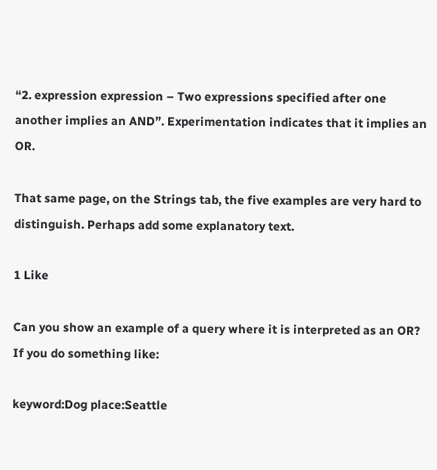“2. expression expression – Two expressions specified after one another implies an AND”. Experimentation indicates that it implies an OR.

That same page, on the Strings tab, the five examples are very hard to distinguish. Perhaps add some explanatory text.

1 Like

Can you show an example of a query where it is interpreted as an OR? If you do something like:

keyword:Dog place:Seattle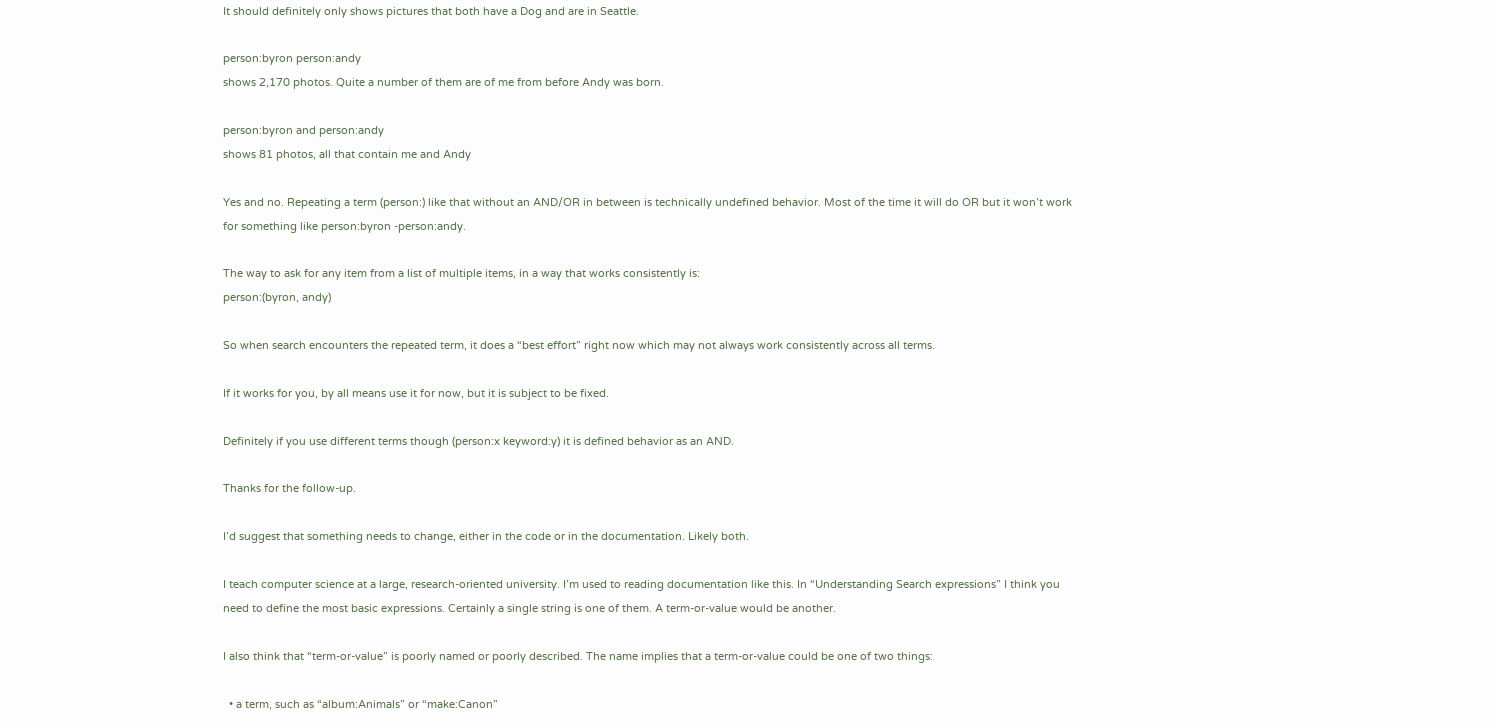It should definitely only shows pictures that both have a Dog and are in Seattle.

person:byron person:andy
shows 2,170 photos. Quite a number of them are of me from before Andy was born.

person:byron and person:andy
shows 81 photos, all that contain me and Andy

Yes and no. Repeating a term (person:) like that without an AND/OR in between is technically undefined behavior. Most of the time it will do OR but it won’t work for something like person:byron -person:andy.

The way to ask for any item from a list of multiple items, in a way that works consistently is:
person:(byron, andy)

So when search encounters the repeated term, it does a “best effort” right now which may not always work consistently across all terms.

If it works for you, by all means use it for now, but it is subject to be fixed.

Definitely if you use different terms though (person:x keyword:y) it is defined behavior as an AND.

Thanks for the follow-up.

I’d suggest that something needs to change, either in the code or in the documentation. Likely both.

I teach computer science at a large, research-oriented university. I’m used to reading documentation like this. In “Understanding Search expressions” I think you need to define the most basic expressions. Certainly a single string is one of them. A term-or-value would be another.

I also think that “term-or-value” is poorly named or poorly described. The name implies that a term-or-value could be one of two things:

  • a term, such as “album:Animals” or “make:Canon”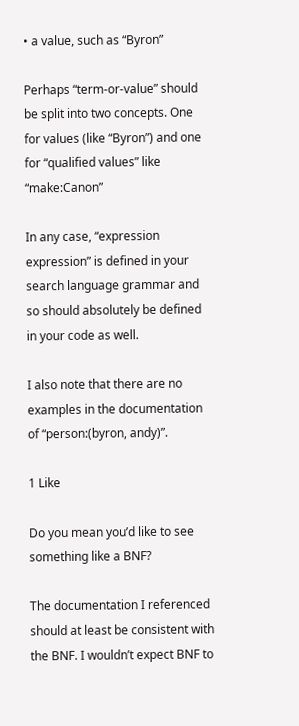• a value, such as “Byron”

Perhaps “term-or-value” should be split into two concepts. One for values (like “Byron”) and one for “qualified values” like “make:Canon”

In any case, “expression expression” is defined in your search language grammar and so should absolutely be defined in your code as well.

I also note that there are no examples in the documentation of “person:(byron, andy)”.

1 Like

Do you mean you’d like to see something like a BNF?

The documentation I referenced should at least be consistent with the BNF. I wouldn’t expect BNF to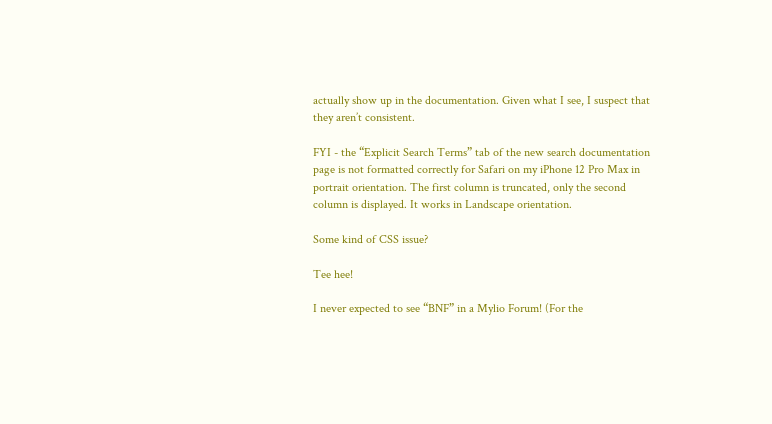actually show up in the documentation. Given what I see, I suspect that they aren’t consistent.

FYI - the “Explicit Search Terms” tab of the new search documentation page is not formatted correctly for Safari on my iPhone 12 Pro Max in portrait orientation. The first column is truncated, only the second column is displayed. It works in Landscape orientation.

Some kind of CSS issue?

Tee hee!

I never expected to see “BNF” in a Mylio Forum! (For the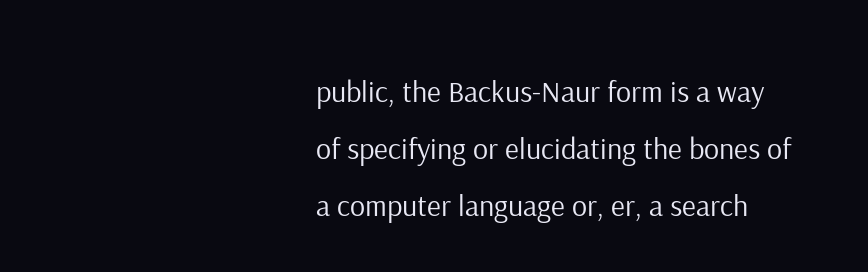public, the Backus-Naur form is a way of specifying or elucidating the bones of a computer language or, er, a search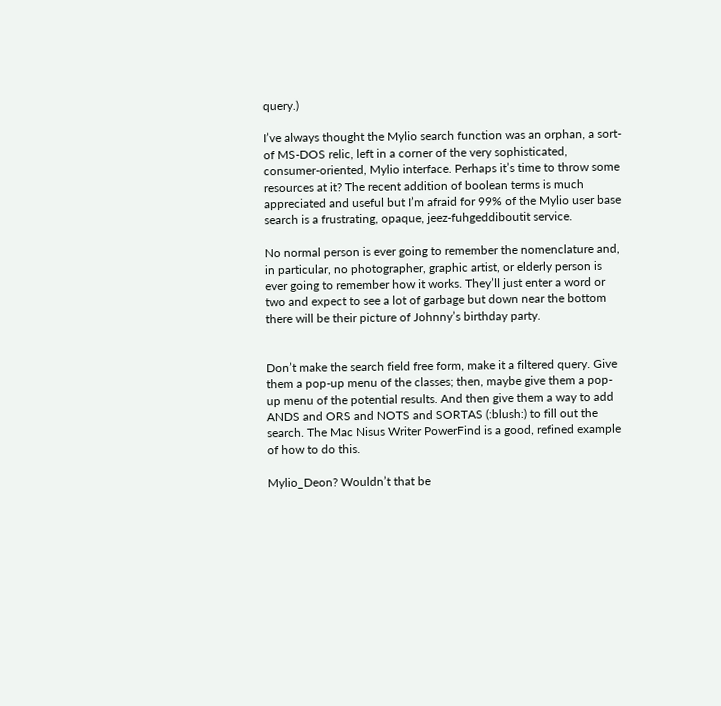query.)

I’ve always thought the Mylio search function was an orphan, a sort-of MS-DOS relic, left in a corner of the very sophisticated, consumer-oriented, Mylio interface. Perhaps it’s time to throw some resources at it? The recent addition of boolean terms is much appreciated and useful but I’m afraid for 99% of the Mylio user base search is a frustrating, opaque, jeez-fuhgeddiboutit service.

No normal person is ever going to remember the nomenclature and, in particular, no photographer, graphic artist, or elderly person is ever going to remember how it works. They’ll just enter a word or two and expect to see a lot of garbage but down near the bottom there will be their picture of Johnny’s birthday party.


Don’t make the search field free form, make it a filtered query. Give them a pop-up menu of the classes; then, maybe give them a pop-up menu of the potential results. And then give them a way to add ANDS and ORS and NOTS and SORTAS (:blush:) to fill out the search. The Mac Nisus Writer PowerFind is a good, refined example of how to do this.

Mylio_Deon? Wouldn’t that be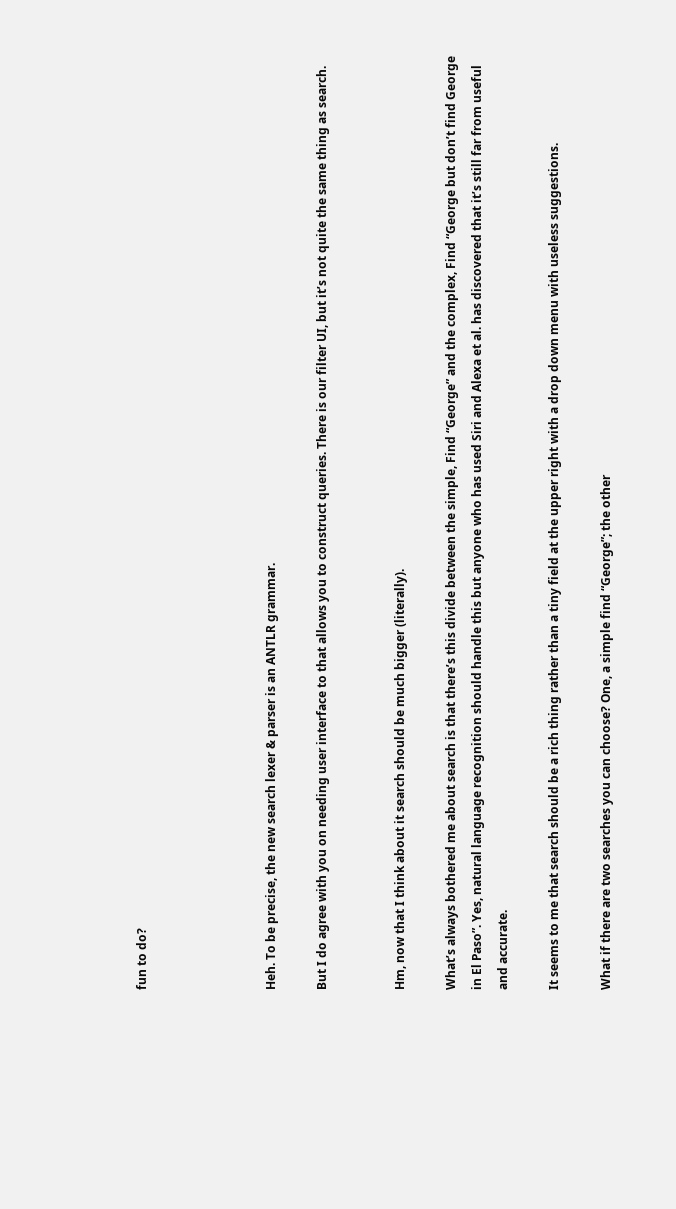fun to do?




Heh. To be precise, the new search lexer & parser is an ANTLR grammar.

But I do agree with you on needing user interface to that allows you to construct queries. There is our filter UI, but it’s not quite the same thing as search.


Hm, now that I think about it search should be much bigger (literally).

What’s always bothered me about search is that there’s this divide between the simple, Find “George” and the complex, Find “George but don’t find George in El Paso”. Yes, natural language recognition should handle this but anyone who has used Siri and Alexa et al. has discovered that it’s still far from useful and accurate.

It seems to me that search should be a rich thing rather than a tiny field at the upper right with a drop down menu with useless suggestions.

What if there are two searches you can choose? One, a simple find “George”; the other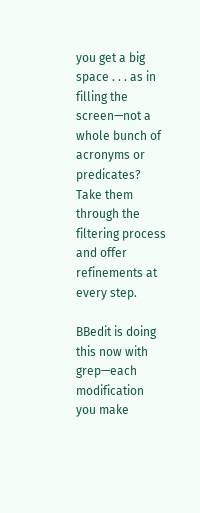you get a big space . . . as in filling the screen—not a whole bunch of acronyms or predicates? Take them through the filtering process and offer refinements at every step.

BBedit is doing this now with grep—each modification you make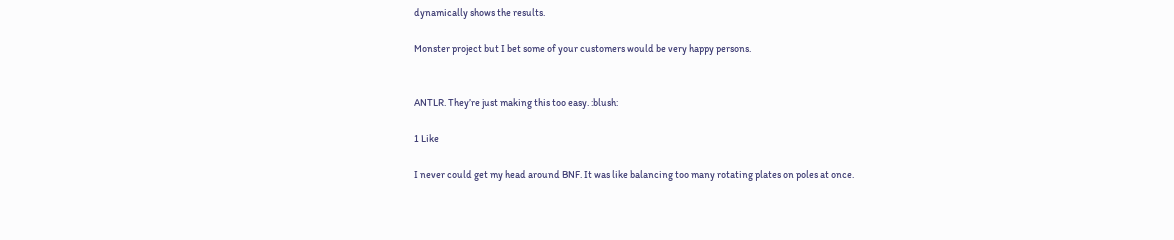dynamically shows the results.

Monster project but I bet some of your customers would be very happy persons.


ANTLR. They’re just making this too easy. :blush:

1 Like

I never could get my head around BNF. It was like balancing too many rotating plates on poles at once.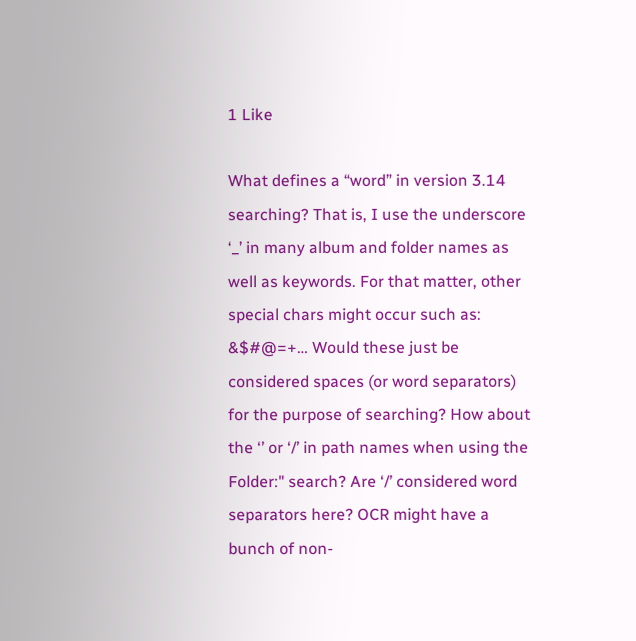1 Like

What defines a “word” in version 3.14 searching? That is, I use the underscore ‘_’ in many album and folder names as well as keywords. For that matter, other special chars might occur such as: &$#@=+… Would these just be considered spaces (or word separators) for the purpose of searching? How about the ‘’ or ‘/’ in path names when using the Folder:" search? Are ‘/’ considered word separators here? OCR might have a bunch of non-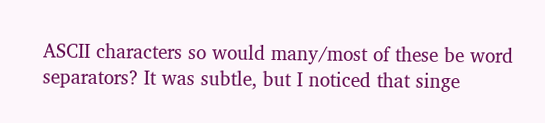ASCII characters so would many/most of these be word separators? It was subtle, but I noticed that singe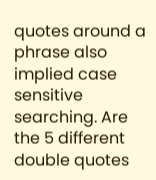quotes around a phrase also implied case sensitive searching. Are the 5 different double quotes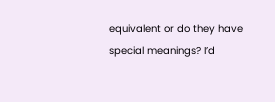equivalent or do they have special meanings? I’d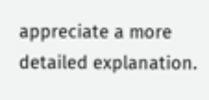appreciate a more detailed explanation.